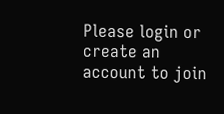Please login or create an account to join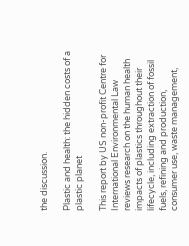the discussion.

Plastic and health: the hidden costs of a plastic planet

This report by US non-profit Centre for International Environmental Law reviews research on the human health impacts of plastics throughout their lifecycle, including extraction of fossil fuels, refining and production, consumer use, waste management,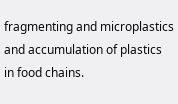fragmenting and microplastics and accumulation of plastics in food chains.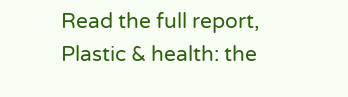Read the full report, Plastic & health: the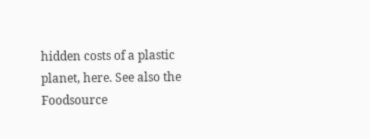hidden costs of a plastic planet, here. See also the Foodsource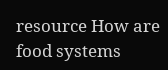resource How are food systems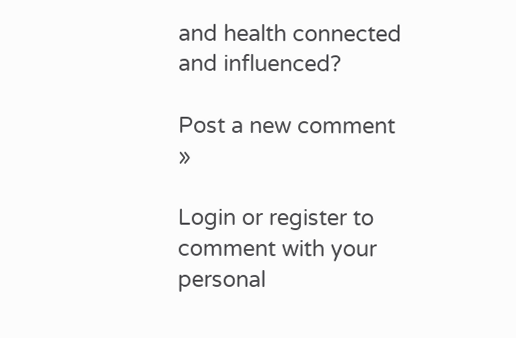and health connected and influenced?

Post a new comment »

Login or register to comment with your personal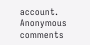account. Anonymous comments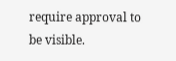require approval to be visible.